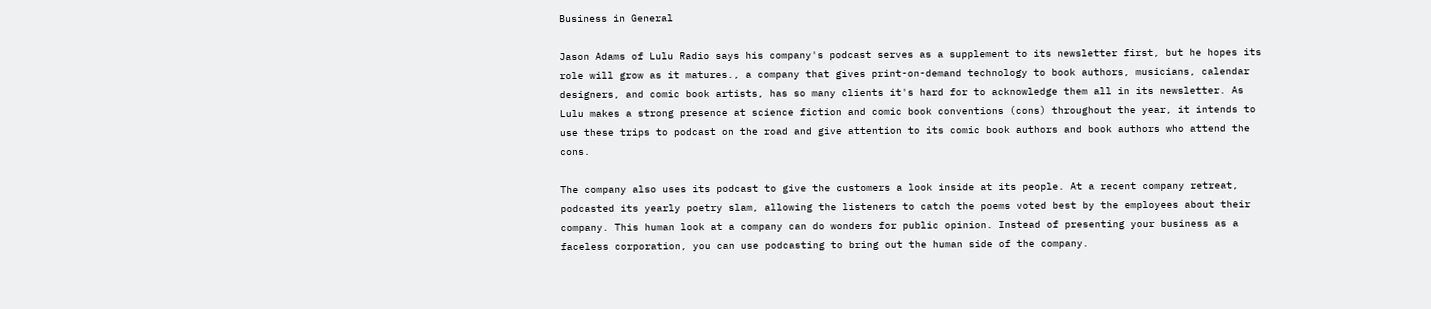Business in General

Jason Adams of Lulu Radio says his company's podcast serves as a supplement to its newsletter first, but he hopes its role will grow as it matures., a company that gives print-on-demand technology to book authors, musicians, calendar designers, and comic book artists, has so many clients it's hard for to acknowledge them all in its newsletter. As Lulu makes a strong presence at science fiction and comic book conventions (cons) throughout the year, it intends to use these trips to podcast on the road and give attention to its comic book authors and book authors who attend the cons.

The company also uses its podcast to give the customers a look inside at its people. At a recent company retreat, podcasted its yearly poetry slam, allowing the listeners to catch the poems voted best by the employees about their company. This human look at a company can do wonders for public opinion. Instead of presenting your business as a faceless corporation, you can use podcasting to bring out the human side of the company.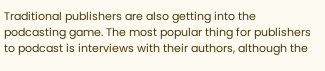Traditional publishers are also getting into the podcasting game. The most popular thing for publishers to podcast is interviews with their authors, although the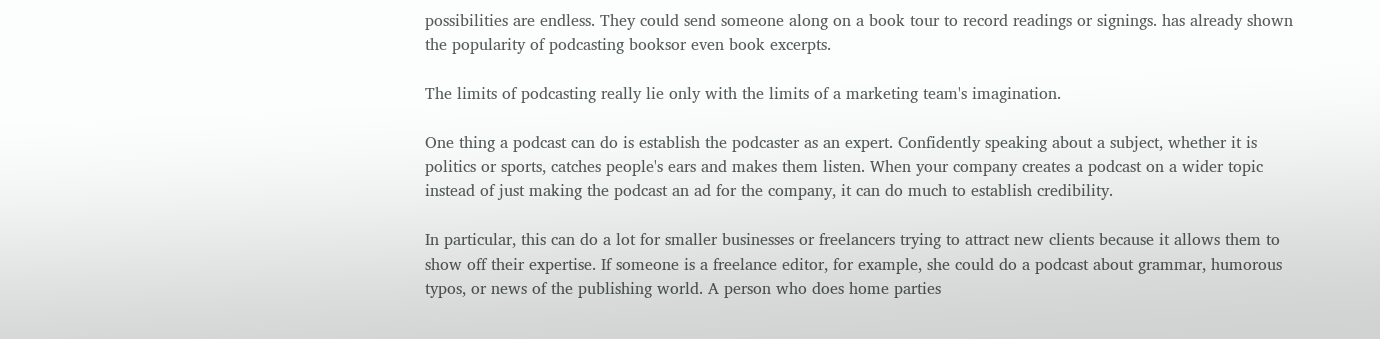possibilities are endless. They could send someone along on a book tour to record readings or signings. has already shown the popularity of podcasting booksor even book excerpts.

The limits of podcasting really lie only with the limits of a marketing team's imagination.

One thing a podcast can do is establish the podcaster as an expert. Confidently speaking about a subject, whether it is politics or sports, catches people's ears and makes them listen. When your company creates a podcast on a wider topic instead of just making the podcast an ad for the company, it can do much to establish credibility.

In particular, this can do a lot for smaller businesses or freelancers trying to attract new clients because it allows them to show off their expertise. If someone is a freelance editor, for example, she could do a podcast about grammar, humorous typos, or news of the publishing world. A person who does home parties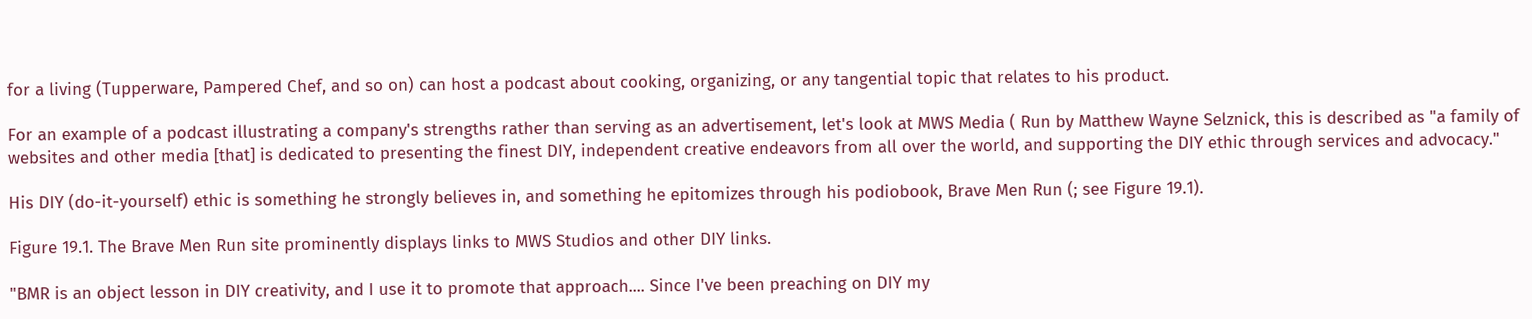for a living (Tupperware, Pampered Chef, and so on) can host a podcast about cooking, organizing, or any tangential topic that relates to his product.

For an example of a podcast illustrating a company's strengths rather than serving as an advertisement, let's look at MWS Media ( Run by Matthew Wayne Selznick, this is described as "a family of websites and other media [that] is dedicated to presenting the finest DIY, independent creative endeavors from all over the world, and supporting the DIY ethic through services and advocacy."

His DIY (do-it-yourself) ethic is something he strongly believes in, and something he epitomizes through his podiobook, Brave Men Run (; see Figure 19.1).

Figure 19.1. The Brave Men Run site prominently displays links to MWS Studios and other DIY links.

"BMR is an object lesson in DIY creativity, and I use it to promote that approach.... Since I've been preaching on DIY my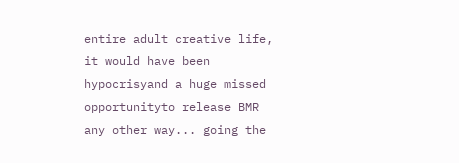entire adult creative life, it would have been hypocrisyand a huge missed opportunityto release BMR any other way... going the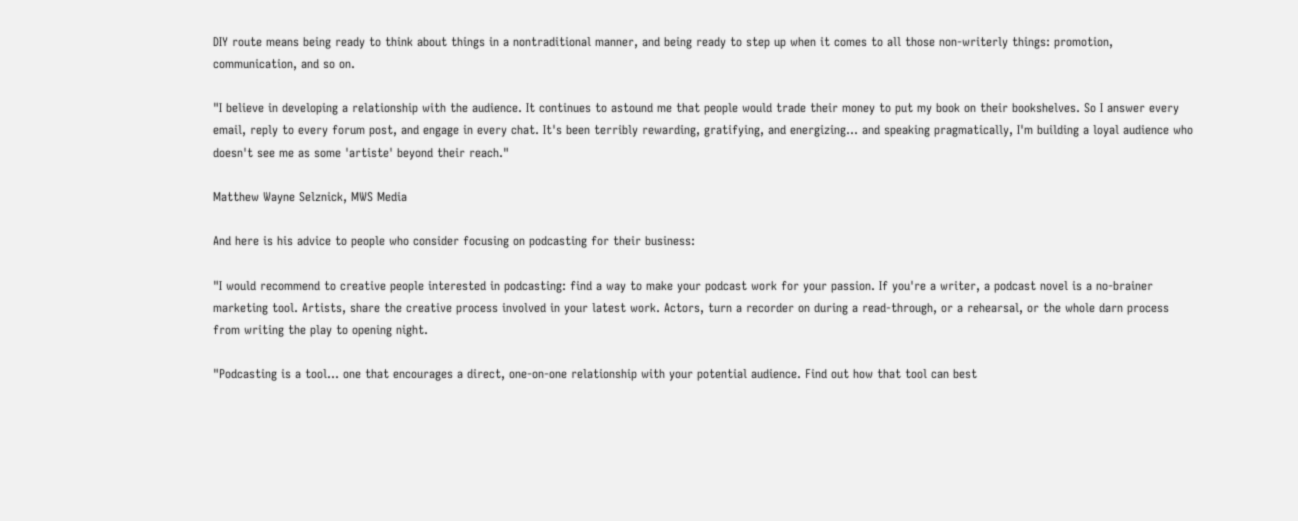DIY route means being ready to think about things in a nontraditional manner, and being ready to step up when it comes to all those non-writerly things: promotion, communication, and so on.

"I believe in developing a relationship with the audience. It continues to astound me that people would trade their money to put my book on their bookshelves. So I answer every email, reply to every forum post, and engage in every chat. It's been terribly rewarding, gratifying, and energizing... and speaking pragmatically, I'm building a loyal audience who doesn't see me as some 'artiste' beyond their reach."

Matthew Wayne Selznick, MWS Media

And here is his advice to people who consider focusing on podcasting for their business:

"I would recommend to creative people interested in podcasting: find a way to make your podcast work for your passion. If you're a writer, a podcast novel is a no-brainer marketing tool. Artists, share the creative process involved in your latest work. Actors, turn a recorder on during a read-through, or a rehearsal, or the whole darn process from writing the play to opening night.

"Podcasting is a tool... one that encourages a direct, one-on-one relationship with your potential audience. Find out how that tool can best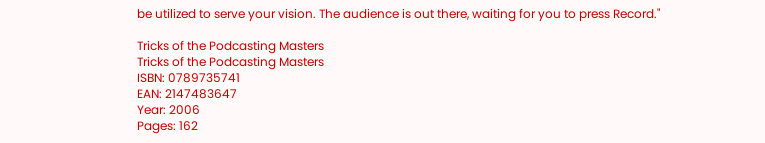be utilized to serve your vision. The audience is out there, waiting for you to press Record."

Tricks of the Podcasting Masters
Tricks of the Podcasting Masters
ISBN: 0789735741
EAN: 2147483647
Year: 2006
Pages: 162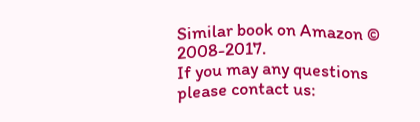Similar book on Amazon © 2008-2017.
If you may any questions please contact us: